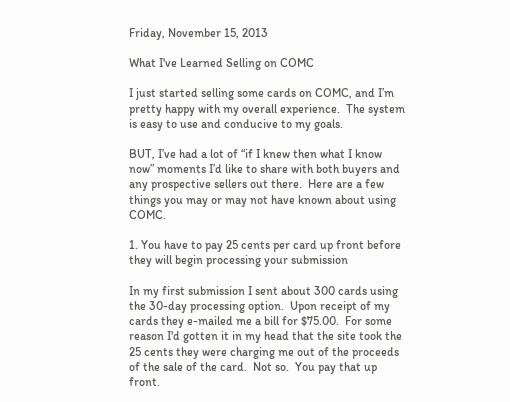Friday, November 15, 2013

What I've Learned Selling on COMC

I just started selling some cards on COMC, and I’m pretty happy with my overall experience.  The system is easy to use and conducive to my goals.

BUT, I’ve had a lot of “if I knew then what I know now” moments I’d like to share with both buyers and any prospective sellers out there.  Here are a few things you may or may not have known about using COMC.

1. You have to pay 25 cents per card up front before they will begin processing your submission

In my first submission I sent about 300 cards using the 30-day processing option.  Upon receipt of my cards they e-mailed me a bill for $75.00.  For some reason I'd gotten it in my head that the site took the 25 cents they were charging me out of the proceeds of the sale of the card.  Not so.  You pay that up front.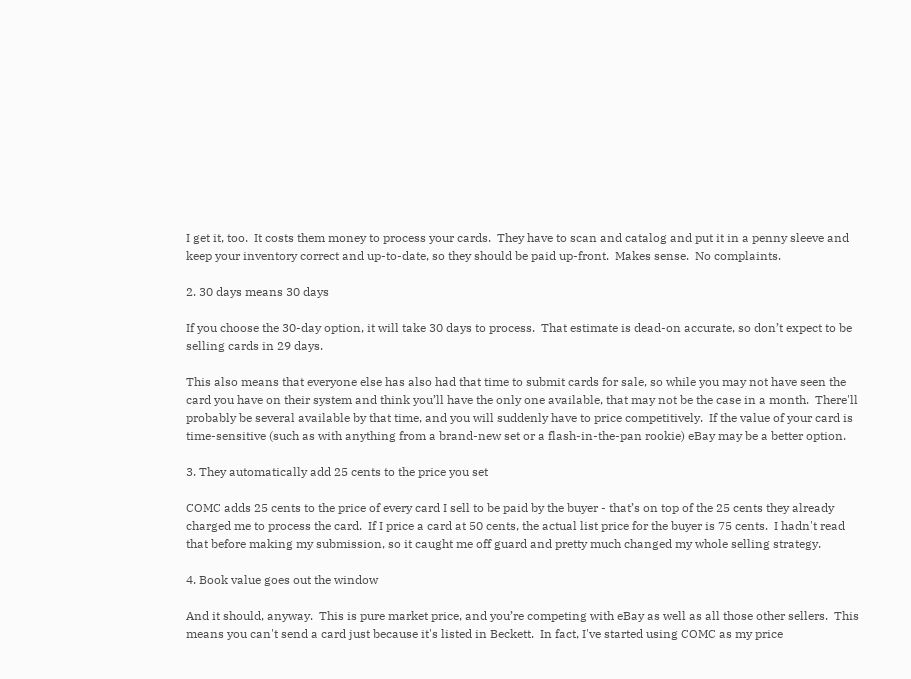I get it, too.  It costs them money to process your cards.  They have to scan and catalog and put it in a penny sleeve and keep your inventory correct and up-to-date, so they should be paid up-front.  Makes sense.  No complaints.

2. 30 days means 30 days

If you choose the 30-day option, it will take 30 days to process.  That estimate is dead-on accurate, so don’t expect to be selling cards in 29 days.

This also means that everyone else has also had that time to submit cards for sale, so while you may not have seen the card you have on their system and think you’ll have the only one available, that may not be the case in a month.  There'll probably be several available by that time, and you will suddenly have to price competitively.  If the value of your card is time-sensitive (such as with anything from a brand-new set or a flash-in-the-pan rookie) eBay may be a better option.

3. They automatically add 25 cents to the price you set

COMC adds 25 cents to the price of every card I sell to be paid by the buyer - that’s on top of the 25 cents they already charged me to process the card.  If I price a card at 50 cents, the actual list price for the buyer is 75 cents.  I hadn't read that before making my submission, so it caught me off guard and pretty much changed my whole selling strategy.

4. Book value goes out the window

And it should, anyway.  This is pure market price, and you’re competing with eBay as well as all those other sellers.  This means you can't send a card just because it's listed in Beckett.  In fact, I've started using COMC as my price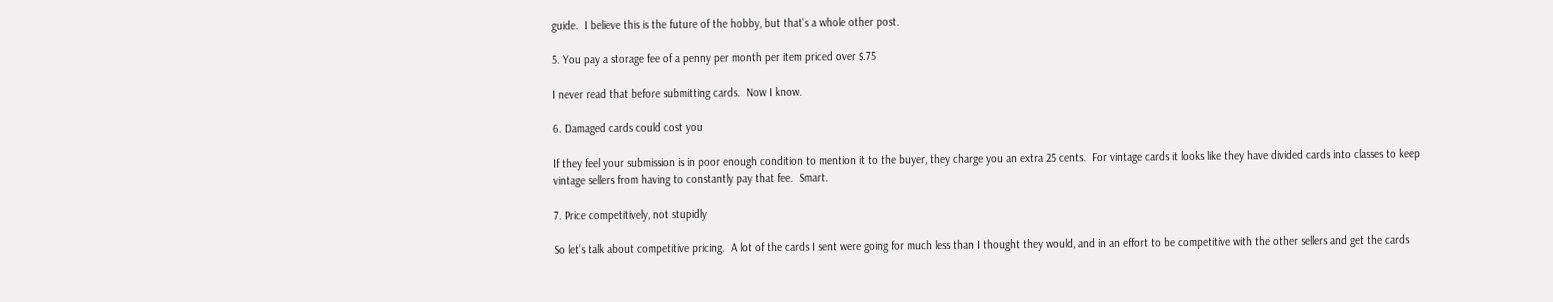guide.  I believe this is the future of the hobby, but that's a whole other post.

5. You pay a storage fee of a penny per month per item priced over $.75

I never read that before submitting cards.  Now I know.

6. Damaged cards could cost you

If they feel your submission is in poor enough condition to mention it to the buyer, they charge you an extra 25 cents.  For vintage cards it looks like they have divided cards into classes to keep vintage sellers from having to constantly pay that fee.  Smart.

7. Price competitively, not stupidly

So let’s talk about competitive pricing.  A lot of the cards I sent were going for much less than I thought they would, and in an effort to be competitive with the other sellers and get the cards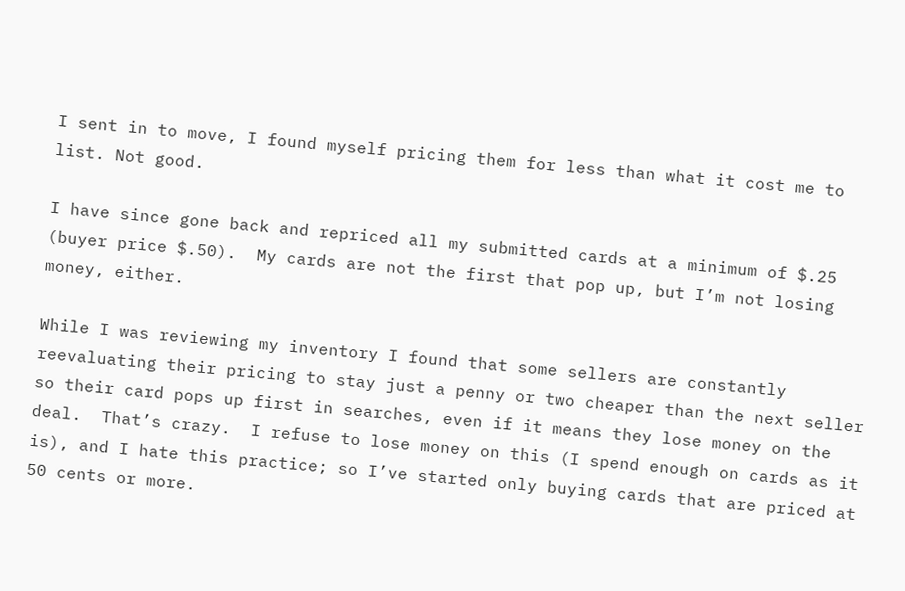I sent in to move, I found myself pricing them for less than what it cost me to list. Not good.

I have since gone back and repriced all my submitted cards at a minimum of $.25 (buyer price $.50).  My cards are not the first that pop up, but I’m not losing money, either.

While I was reviewing my inventory I found that some sellers are constantly reevaluating their pricing to stay just a penny or two cheaper than the next seller so their card pops up first in searches, even if it means they lose money on the deal.  That’s crazy.  I refuse to lose money on this (I spend enough on cards as it is), and I hate this practice; so I’ve started only buying cards that are priced at 50 cents or more.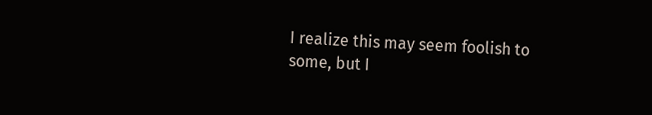I realize this may seem foolish to some, but I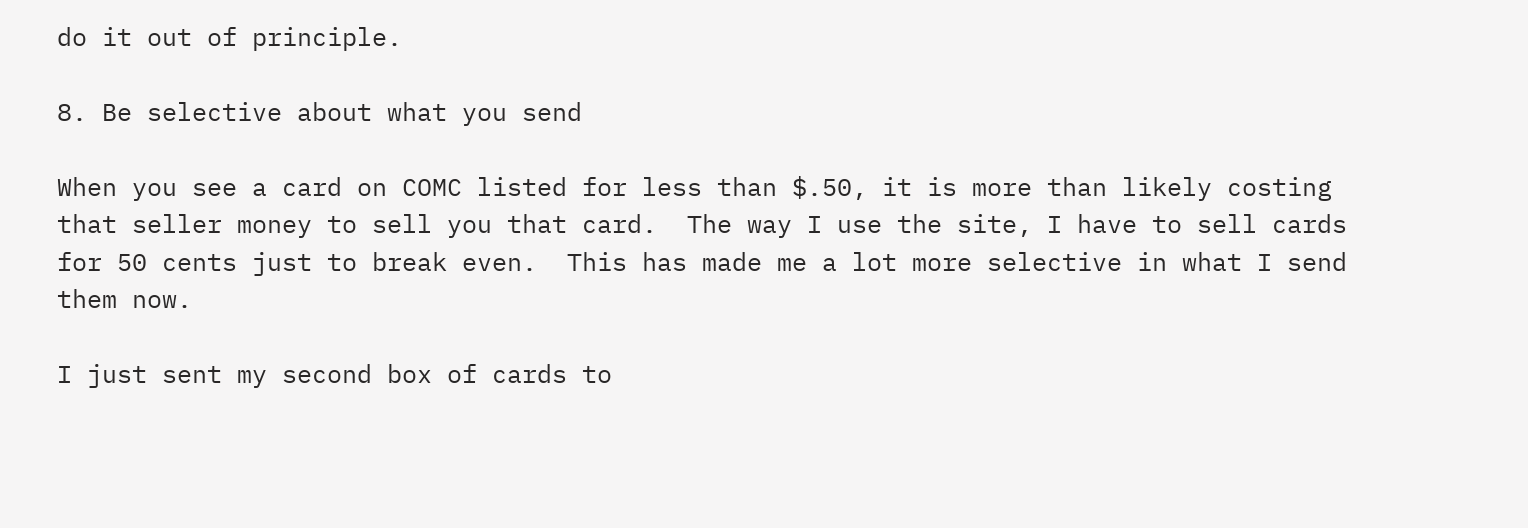do it out of principle.

8. Be selective about what you send

When you see a card on COMC listed for less than $.50, it is more than likely costing that seller money to sell you that card.  The way I use the site, I have to sell cards for 50 cents just to break even.  This has made me a lot more selective in what I send them now.

I just sent my second box of cards to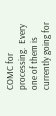COMC for processing.  Every one of them is currently going for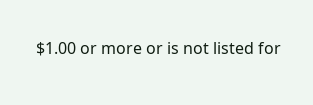$1.00 or more or is not listed for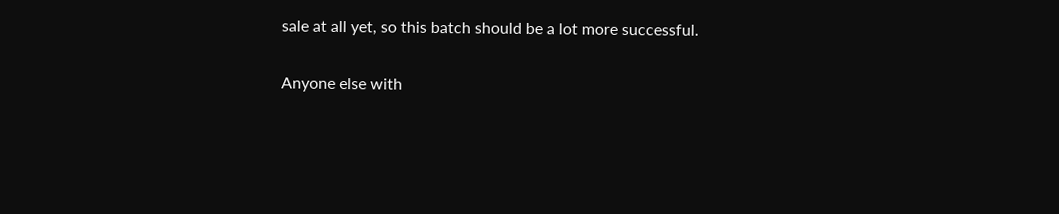sale at all yet, so this batch should be a lot more successful.

Anyone else with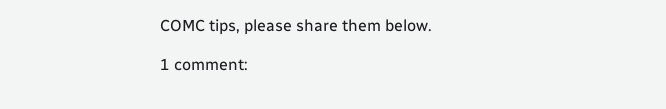COMC tips, please share them below.

1 comment: